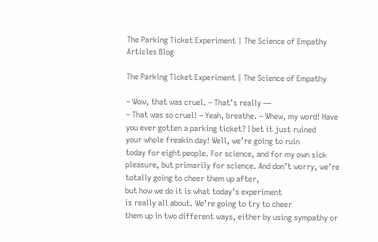The Parking Ticket Experiment | The Science of Empathy
Articles Blog

The Parking Ticket Experiment | The Science of Empathy

– Wow, that was cruel. – That’s really —
– That was so cruel! – Yeah, breathe. – Whew, my word! Have you ever gotten a parking ticket? I bet it just ruined
your whole freakin day! Well, we’re going to ruin
today for eight people. For science, and for my own sick pleasure, but primarily for science. And don’t worry, we’re totally going to cheer them up after,
but how we do it is what today’s experiment
is really all about. We’re going to try to cheer
them up in two different ways, either by using sympathy or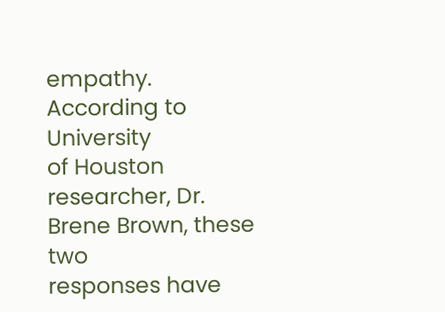empathy. According to University
of Houston researcher, Dr. Brene Brown, these two
responses have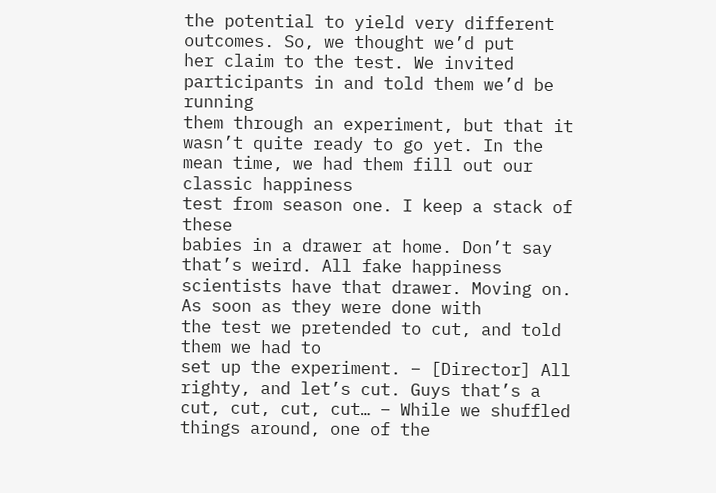the potential to yield very different outcomes. So, we thought we’d put
her claim to the test. We invited participants in and told them we’d be running
them through an experiment, but that it wasn’t quite ready to go yet. In the mean time, we had them fill out our classic happiness
test from season one. I keep a stack of these
babies in a drawer at home. Don’t say that’s weird. All fake happiness
scientists have that drawer. Moving on. As soon as they were done with
the test we pretended to cut, and told them we had to
set up the experiment. – [Director] All righty, and let’s cut. Guys that’s a cut, cut, cut, cut… – While we shuffled things around, one of the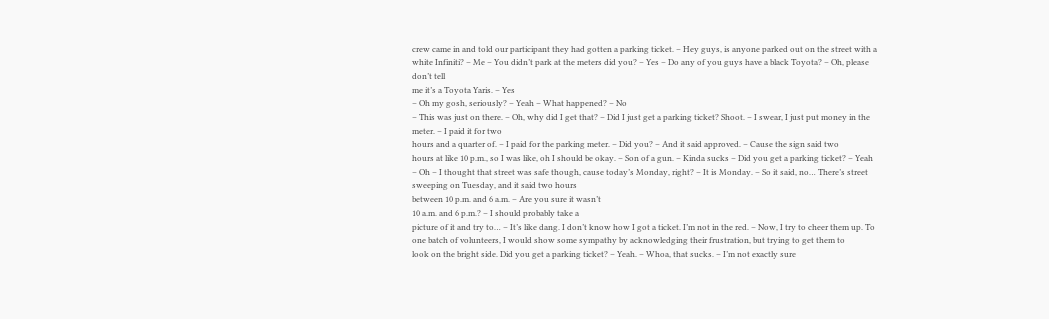crew came in and told our participant they had gotten a parking ticket. – Hey guys, is anyone parked out on the street with a white Infiniti? – Me – You didn’t park at the meters did you? – Yes – Do any of you guys have a black Toyota? – Oh, please don’t tell
me it’s a Toyota Yaris. – Yes
– Oh my gosh, seriously? – Yeah – What happened? – No
– This was just on there. – Oh, why did I get that? – Did I just get a parking ticket? Shoot. – I swear, I just put money in the meter. – I paid it for two
hours and a quarter of. – I paid for the parking meter. – Did you? – And it said approved. – Cause the sign said two
hours at like 10 p.m., so I was like, oh I should be okay. – Son of a gun. – Kinda sucks – Did you get a parking ticket? – Yeah
– Oh – I thought that street was safe though, cause today’s Monday, right? – It is Monday. – So it said, no… There’s street sweeping on Tuesday, and it said two hours
between 10 p.m. and 6 a.m. – Are you sure it wasn’t
10 a.m. and 6 p.m.? – I should probably take a
picture of it and try to… – It’s like dang. I don’t know how I got a ticket. I’m not in the red. – Now, I try to cheer them up. To one batch of volunteers, I would show some sympathy by acknowledging their frustration, but trying to get them to
look on the bright side. Did you get a parking ticket? – Yeah. – Whoa, that sucks. – I’m not exactly sure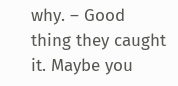why. – Good thing they caught it. Maybe you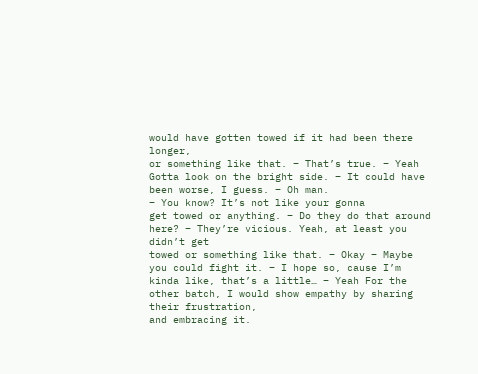would have gotten towed if it had been there longer,
or something like that. – That’s true. – Yeah Gotta look on the bright side. – It could have been worse, I guess. – Oh man.
– You know? It’s not like your gonna
get towed or anything. – Do they do that around here? – They’re vicious. Yeah, at least you didn’t get
towed or something like that. – Okay – Maybe you could fight it. – I hope so, cause I’m kinda like, that’s a little… – Yeah For the other batch, I would show empathy by sharing their frustration,
and embracing it.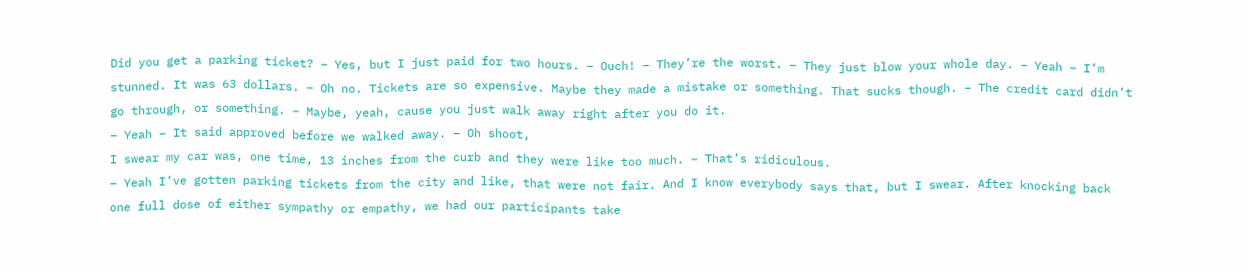Did you get a parking ticket? – Yes, but I just paid for two hours. – Ouch! – They’re the worst. – They just blow your whole day. – Yeah – I’m stunned. It was 63 dollars. – Oh no. Tickets are so expensive. Maybe they made a mistake or something. That sucks though. – The credit card didn’t
go through, or something. – Maybe, yeah, cause you just walk away right after you do it.
– Yeah – It said approved before we walked away. – Oh shoot,
I swear my car was, one time, 13 inches from the curb and they were like too much. – That’s ridiculous.
– Yeah I’ve gotten parking tickets from the city and like, that were not fair. And I know everybody says that, but I swear. After knocking back one full dose of either sympathy or empathy, we had our participants take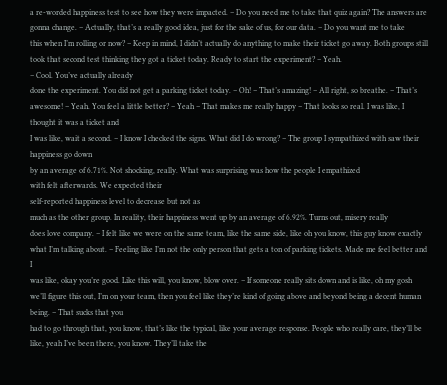a re-worded happiness test to see how they were impacted. – Do you need me to take that quiz again? The answers are gonna change. – Actually, that’s a really good idea, just for the sake of us, for our data. – Do you want me to take
this when I’m rolling or now? – Keep in mind, I didn’t actually do anything to make their ticket go away. Both groups still took that second test thinking they got a ticket today. Ready to start the experiment? – Yeah.
– Cool. You’ve actually already
done the experiment. You did not get a parking ticket today. – Oh! – That’s amazing! – All right, so breathe. – That’s awesome! – Yeah. You feel a little better? – Yeah – That makes me really happy – That looks so real. I was like, I thought it was a ticket and
I was like, wait a second. – I know I checked the signs. What did I do wrong? – The group I sympathized with saw their happiness go down
by an average of 6.71%. Not shocking, really. What was surprising was how the people I empathized
with felt afterwards. We expected their
self-reported happiness level to decrease but not as
much as the other group. In reality, their happiness went up by an average of 6.92%. Turns out, misery really
does love company. – I felt like we were on the same team, like the same side, like oh you know, this guy know exactly
what I’m talking about. – Feeling like I’m not the only person that gets a ton of parking tickets. Made me feel better and I
was like, okay you’re good. Like this will, you know, blow over. – If someone really sits down and is like, oh my gosh
we’ll figure this out, I’m on your team, then you feel like they’re kind of going above and beyond being a decent human being. – That sucks that you
had to go through that, you know, that’s like the typical, like your average response. People who really care, they’ll be like, yeah I’ve been there, you know. They’ll take the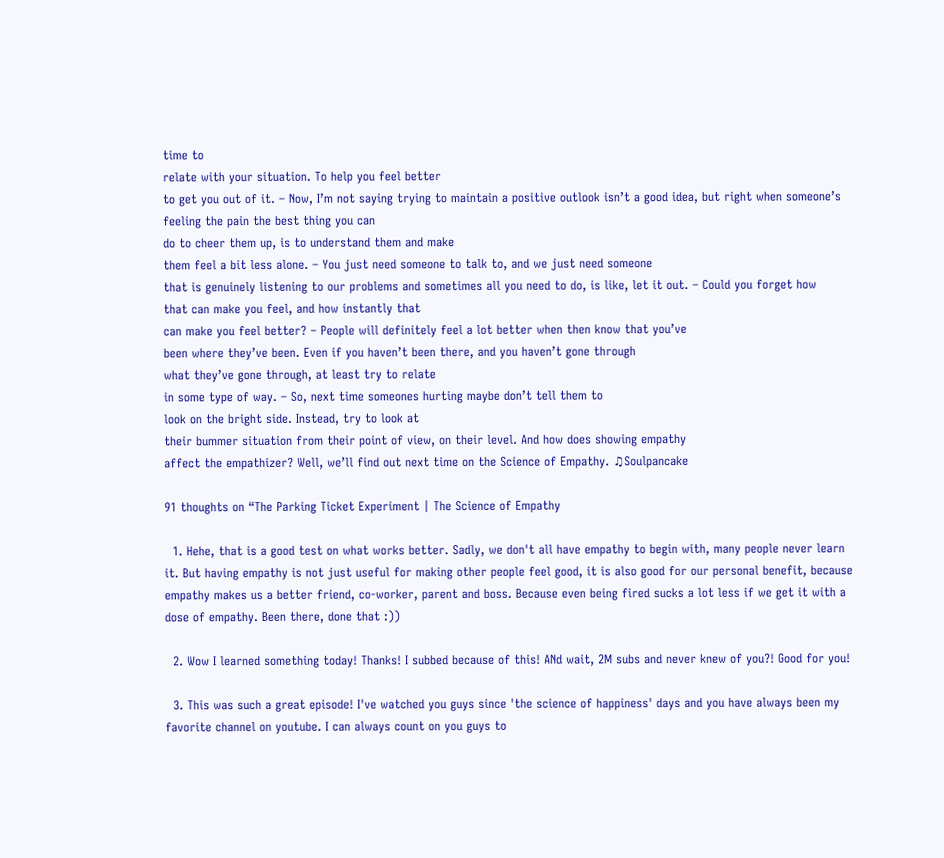time to
relate with your situation. To help you feel better
to get you out of it. – Now, I’m not saying trying to maintain a positive outlook isn’t a good idea, but right when someone’s feeling the pain the best thing you can
do to cheer them up, is to understand them and make
them feel a bit less alone. – You just need someone to talk to, and we just need someone
that is genuinely listening to our problems and sometimes all you need to do, is like, let it out. – Could you forget how
that can make you feel, and how instantly that
can make you feel better? – People will definitely feel a lot better when then know that you’ve
been where they’ve been. Even if you haven’t been there, and you haven’t gone through
what they’ve gone through, at least try to relate
in some type of way. – So, next time someones hurting maybe don’t tell them to
look on the bright side. Instead, try to look at
their bummer situation from their point of view, on their level. And how does showing empathy
affect the empathizer? Well, we’ll find out next time on the Science of Empathy. ♫Soulpancake

91 thoughts on “The Parking Ticket Experiment | The Science of Empathy

  1. Hehe, that is a good test on what works better. Sadly, we don't all have empathy to begin with, many people never learn it. But having empathy is not just useful for making other people feel good, it is also good for our personal benefit, because empathy makes us a better friend, co-worker, parent and boss. Because even being fired sucks a lot less if we get it with a dose of empathy. Been there, done that :))

  2. Wow I learned something today! Thanks! I subbed because of this! ANd wait, 2M subs and never knew of you?! Good for you!

  3. This was such a great episode! I've watched you guys since 'the science of happiness' days and you have always been my favorite channel on youtube. I can always count on you guys to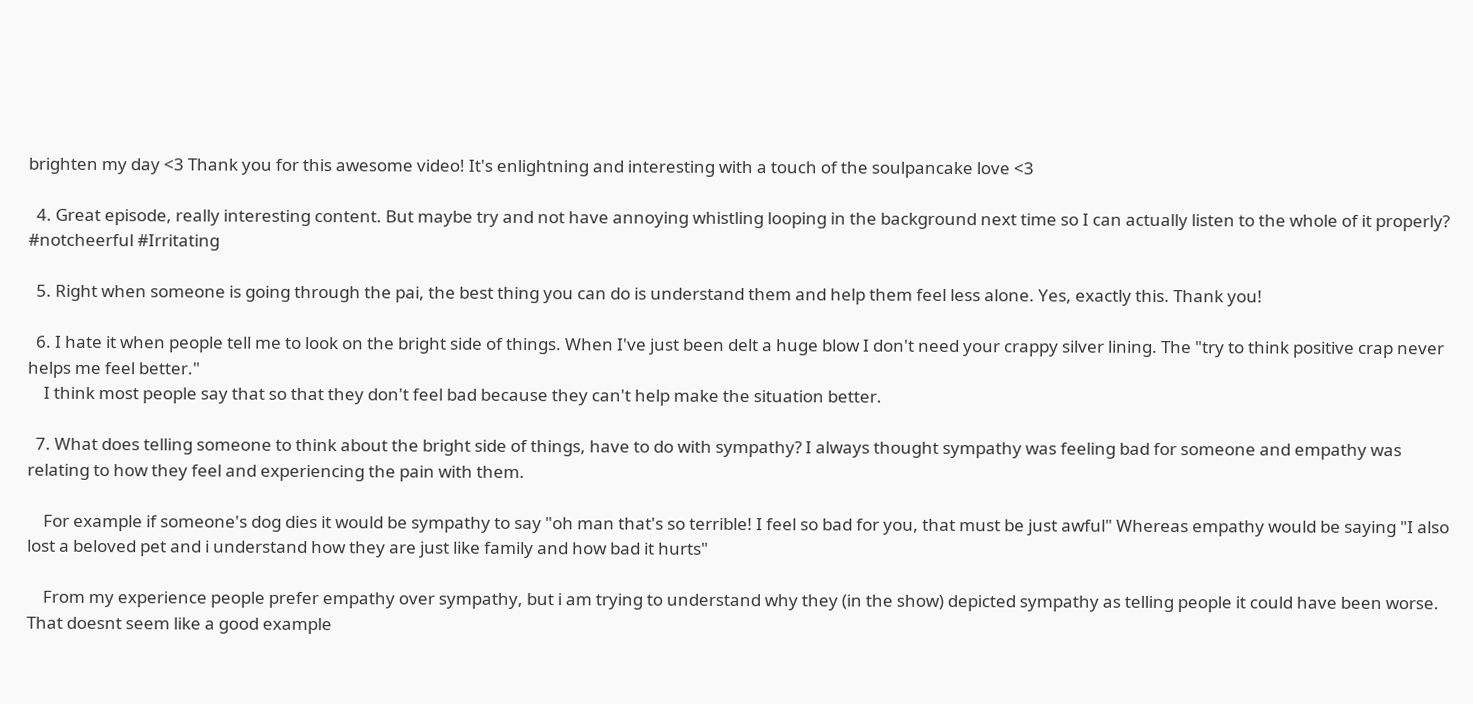brighten my day <3 Thank you for this awesome video! It's enlightning and interesting with a touch of the soulpancake love <3

  4. Great episode, really interesting content. But maybe try and not have annoying whistling looping in the background next time so I can actually listen to the whole of it properly? #notcheerful #Irritating

  5. Right when someone is going through the pai, the best thing you can do is understand them and help them feel less alone. Yes, exactly this. Thank you!

  6. I hate it when people tell me to look on the bright side of things. When I've just been delt a huge blow I don't need your crappy silver lining. The "try to think positive crap never helps me feel better."
    I think most people say that so that they don't feel bad because they can't help make the situation better.

  7. What does telling someone to think about the bright side of things, have to do with sympathy? I always thought sympathy was feeling bad for someone and empathy was relating to how they feel and experiencing the pain with them.

    For example if someone's dog dies it would be sympathy to say "oh man that's so terrible! I feel so bad for you, that must be just awful" Whereas empathy would be saying "I also lost a beloved pet and i understand how they are just like family and how bad it hurts"

    From my experience people prefer empathy over sympathy, but i am trying to understand why they (in the show) depicted sympathy as telling people it could have been worse. That doesnt seem like a good example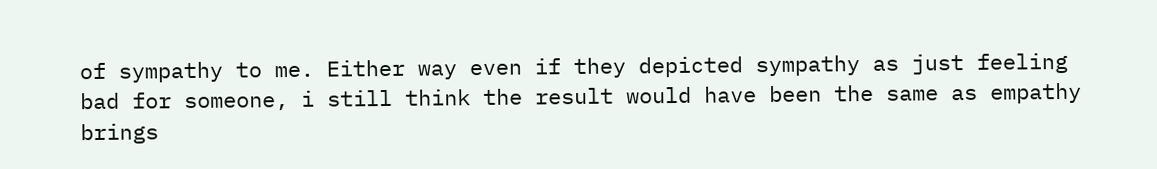of sympathy to me. Either way even if they depicted sympathy as just feeling bad for someone, i still think the result would have been the same as empathy brings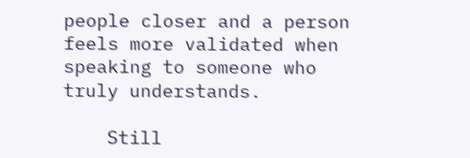people closer and a person feels more validated when speaking to someone who truly understands.

    Still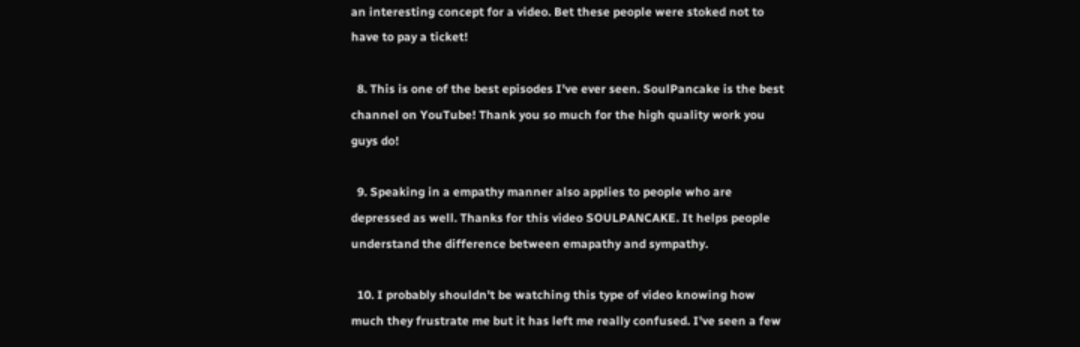an interesting concept for a video. Bet these people were stoked not to have to pay a ticket!

  8. This is one of the best episodes I've ever seen. SoulPancake is the best channel on YouTube! Thank you so much for the high quality work you guys do!

  9. Speaking in a empathy manner also applies to people who are depressed as well. Thanks for this video SOULPANCAKE. It helps people understand the difference between emapathy and sympathy.

  10. I probably shouldn't be watching this type of video knowing how much they frustrate me but it has left me really confused. I've seen a few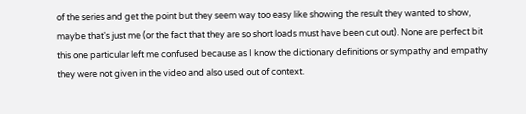of the series and get the point but they seem way too easy like showing the result they wanted to show, maybe that's just me (or the fact that they are so short loads must have been cut out). None are perfect bit this one particular left me confused because as I know the dictionary definitions or sympathy and empathy they were not given in the video and also used out of context.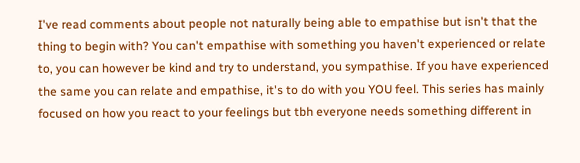I've read comments about people not naturally being able to empathise but isn't that the thing to begin with? You can't empathise with something you haven't experienced or relate to, you can however be kind and try to understand, you sympathise. If you have experienced the same you can relate and empathise, it's to do with you YOU feel. This series has mainly focused on how you react to your feelings but tbh everyone needs something different in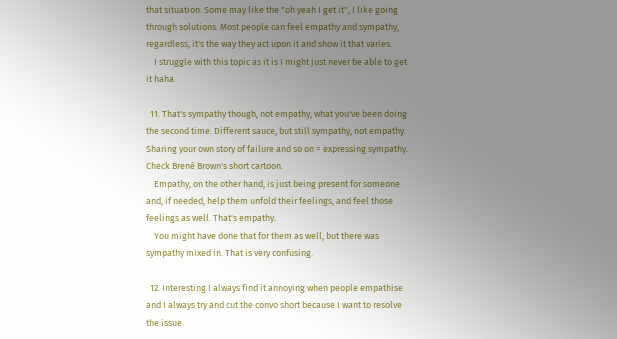that situation. Some may like the "oh yeah I get it", I like going through solutions. Most people can feel empathy and sympathy, regardless, it's the way they act upon it and show it that varies.
    I struggle with this topic as it is I might just never be able to get it haha

  11. That's sympathy though, not empathy, what you've been doing the second time. Different sauce, but still sympathy, not empathy. Sharing your own story of failure and so on = expressing sympathy. Check Brené Brown's short cartoon.
    Empathy, on the other hand, is just being present for someone and, if needed, help them unfold their feelings, and feel those feelings as well. That's empathy.
    You might have done that for them as well, but there was sympathy mixed in. That is very confusing.

  12. Interesting I always find it annoying when people empathise and I always try and cut the convo short because I want to resolve the issue.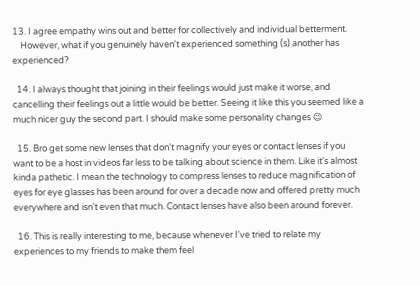13. I agree empathy wins out and better for collectively and individual betterment.
    However, what if you genuinely haven't experienced something (s) another has experienced?

  14. I always thought that joining in their feelings would just make it worse, and cancelling their feelings out a little would be better. Seeing it like this you seemed like a much nicer guy the second part. I should make some personality changes 😉

  15. Bro get some new lenses that don't magnify your eyes or contact lenses if you want to be a host in videos far less to be talking about science in them. Like it's almost kinda pathetic. I mean the technology to compress lenses to reduce magnification of eyes for eye glasses has been around for over a decade now and offered pretty much everywhere and isn't even that much. Contact lenses have also been around forever.

  16. This is really interesting to me, because whenever I've tried to relate my experiences to my friends to make them feel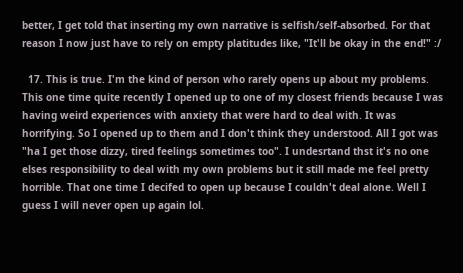better, I get told that inserting my own narrative is selfish/self-absorbed. For that reason I now just have to rely on empty platitudes like, "It'll be okay in the end!" :/

  17. This is true. I'm the kind of person who rarely opens up about my problems. This one time quite recently I opened up to one of my closest friends because I was having weird experiences with anxiety that were hard to deal with. It was horrifying. So I opened up to them and I don't think they understood. All I got was "ha I get those dizzy, tired feelings sometimes too". I undesrtand thst it's no one elses responsibility to deal with my own problems but it still made me feel pretty horrible. That one time I decifed to open up because I couldn't deal alone. Well I guess I will never open up again lol.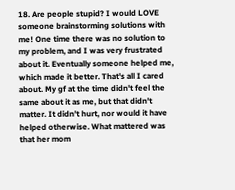18. Are people stupid? I would LOVE someone brainstorming solutions with me! One time there was no solution to my problem, and I was very frustrated about it. Eventually someone helped me, which made it better. That's all I cared about. My gf at the time didn't feel the same about it as me, but that didn't matter. It didn't hurt, nor would it have helped otherwise. What mattered was that her mom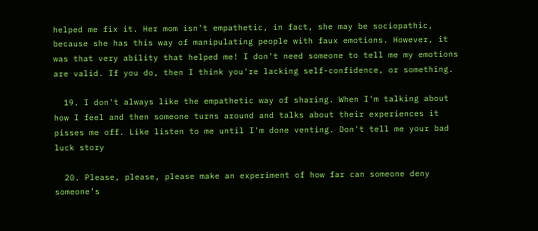helped me fix it. Her mom isn't empathetic, in fact, she may be sociopathic, because she has this way of manipulating people with faux emotions. However, it was that very ability that helped me! I don't need someone to tell me my emotions are valid. If you do, then I think you're lacking self-confidence, or something.

  19. I don't always like the empathetic way of sharing. When I'm talking about how I feel and then someone turns around and talks about their experiences it pisses me off. Like listen to me until I'm done venting. Don't tell me your bad luck story

  20. Please, please, please make an experiment of how far can someone deny someone’s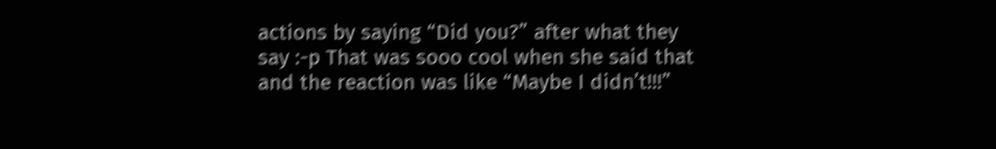actions by saying “Did you?” after what they say :-p That was sooo cool when she said that and the reaction was like “Maybe I didn’t!!!”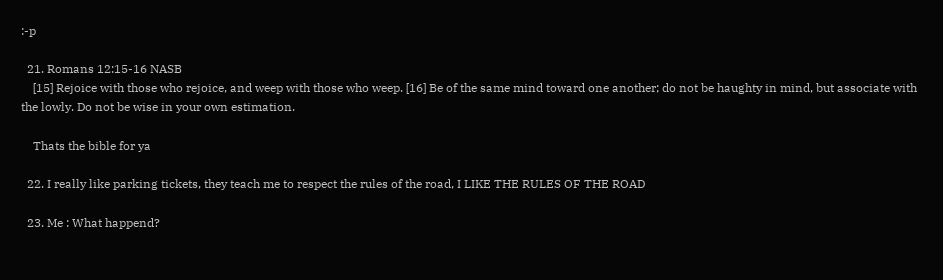:-p

  21. Romans 12:15-16 NASB
    [15] Rejoice with those who rejoice, and weep with those who weep. [16] Be of the same mind toward one another; do not be haughty in mind, but associate with the lowly. Do not be wise in your own estimation.

    Thats the bible for ya

  22. I really like parking tickets, they teach me to respect the rules of the road, I LIKE THE RULES OF THE ROAD

  23. Me : What happend?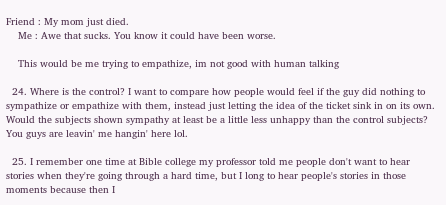Friend : My mom just died.
    Me : Awe that sucks. You know it could have been worse.

    This would be me trying to empathize, im not good with human talking

  24. Where is the control? I want to compare how people would feel if the guy did nothing to sympathize or empathize with them, instead just letting the idea of the ticket sink in on its own. Would the subjects shown sympathy at least be a little less unhappy than the control subjects? You guys are leavin' me hangin' here lol.

  25. I remember one time at Bible college my professor told me people don't want to hear stories when they're going through a hard time, but I long to hear people's stories in those moments because then I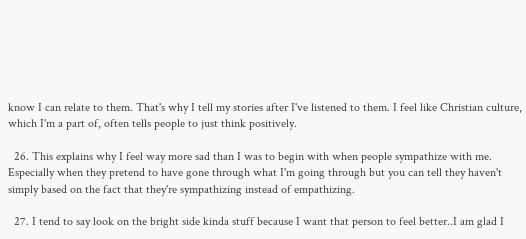know I can relate to them. That's why I tell my stories after I've listened to them. I feel like Christian culture, which I'm a part of, often tells people to just think positively.

  26. This explains why I feel way more sad than I was to begin with when people sympathize with me. Especially when they pretend to have gone through what I'm going through but you can tell they haven't simply based on the fact that they're sympathizing instead of empathizing.

  27. I tend to say look on the bright side kinda stuff because I want that person to feel better..I am glad I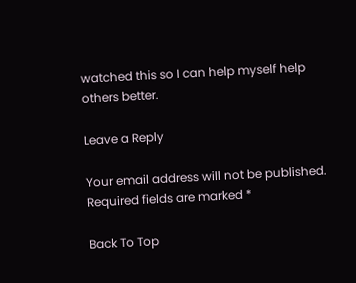watched this so I can help myself help others better.

Leave a Reply

Your email address will not be published. Required fields are marked *

Back To Top